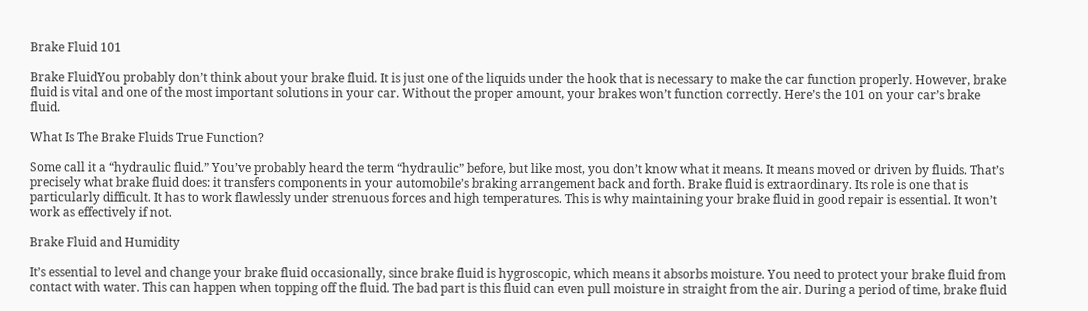Brake Fluid 101

Brake FluidYou probably don’t think about your brake fluid. It is just one of the liquids under the hook that is necessary to make the car function properly. However, brake fluid is vital and one of the most important solutions in your car. Without the proper amount, your brakes won’t function correctly. Here’s the 101 on your car’s brake fluid.

What Is The Brake Fluids True Function?

Some call it a “hydraulic fluid.” You’ve probably heard the term “hydraulic” before, but like most, you don’t know what it means. It means moved or driven by fluids. That’s precisely what brake fluid does: it transfers components in your automobile’s braking arrangement back and forth. Brake fluid is extraordinary. Its role is one that is particularly difficult. It has to work flawlessly under strenuous forces and high temperatures. This is why maintaining your brake fluid in good repair is essential. It won’t work as effectively if not.

Brake Fluid and Humidity

It’s essential to level and change your brake fluid occasionally, since brake fluid is hygroscopic, which means it absorbs moisture. You need to protect your brake fluid from contact with water. This can happen when topping off the fluid. The bad part is this fluid can even pull moisture in straight from the air. During a period of time, brake fluid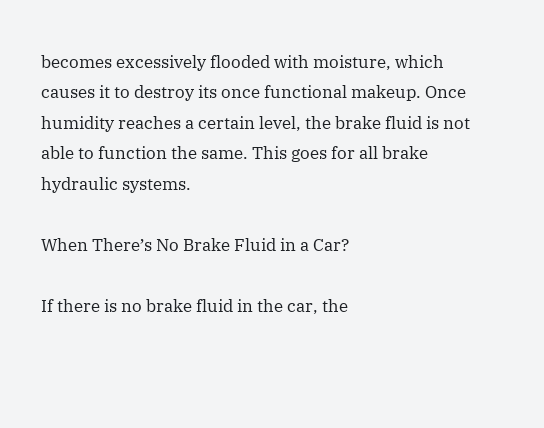becomes excessively flooded with moisture, which causes it to destroy its once functional makeup. Once humidity reaches a certain level, the brake fluid is not able to function the same. This goes for all brake hydraulic systems.

When There’s No Brake Fluid in a Car?

If there is no brake fluid in the car, the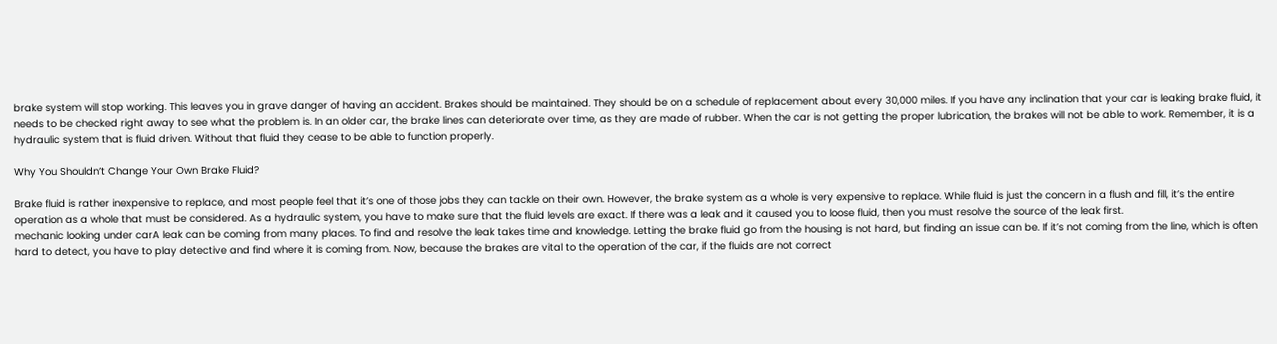brake system will stop working. This leaves you in grave danger of having an accident. Brakes should be maintained. They should be on a schedule of replacement about every 30,000 miles. If you have any inclination that your car is leaking brake fluid, it needs to be checked right away to see what the problem is. In an older car, the brake lines can deteriorate over time, as they are made of rubber. When the car is not getting the proper lubrication, the brakes will not be able to work. Remember, it is a hydraulic system that is fluid driven. Without that fluid they cease to be able to function properly.

Why You Shouldn’t Change Your Own Brake Fluid?

Brake fluid is rather inexpensive to replace, and most people feel that it’s one of those jobs they can tackle on their own. However, the brake system as a whole is very expensive to replace. While fluid is just the concern in a flush and fill, it’s the entire operation as a whole that must be considered. As a hydraulic system, you have to make sure that the fluid levels are exact. If there was a leak and it caused you to loose fluid, then you must resolve the source of the leak first.
mechanic looking under carA leak can be coming from many places. To find and resolve the leak takes time and knowledge. Letting the brake fluid go from the housing is not hard, but finding an issue can be. If it’s not coming from the line, which is often hard to detect, you have to play detective and find where it is coming from. Now, because the brakes are vital to the operation of the car, if the fluids are not correct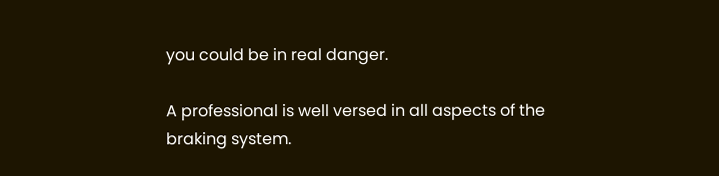you could be in real danger.

A professional is well versed in all aspects of the braking system.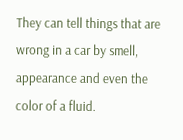They can tell things that are wrong in a car by smell, appearance and even the color of a fluid.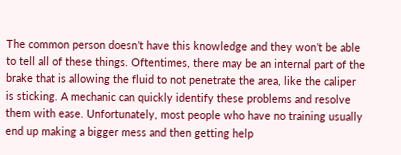The common person doesn’t have this knowledge and they won’t be able to tell all of these things. Oftentimes, there may be an internal part of the brake that is allowing the fluid to not penetrate the area, like the caliper is sticking. A mechanic can quickly identify these problems and resolve them with ease. Unfortunately, most people who have no training usually end up making a bigger mess and then getting help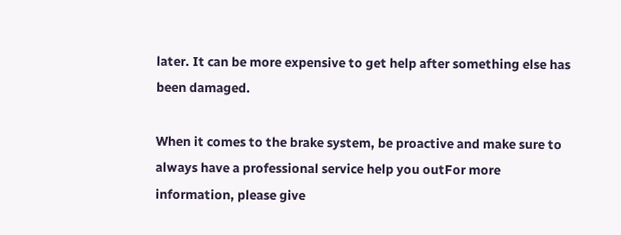later. It can be more expensive to get help after something else has been damaged.

When it comes to the brake system, be proactive and make sure to always have a professional service help you outFor more information, please give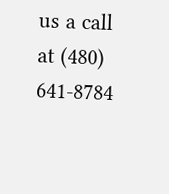us a call at (480) 641-8784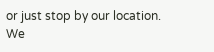or just stop by our location. We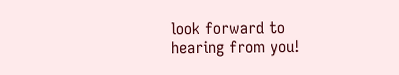look forward to hearing from you!